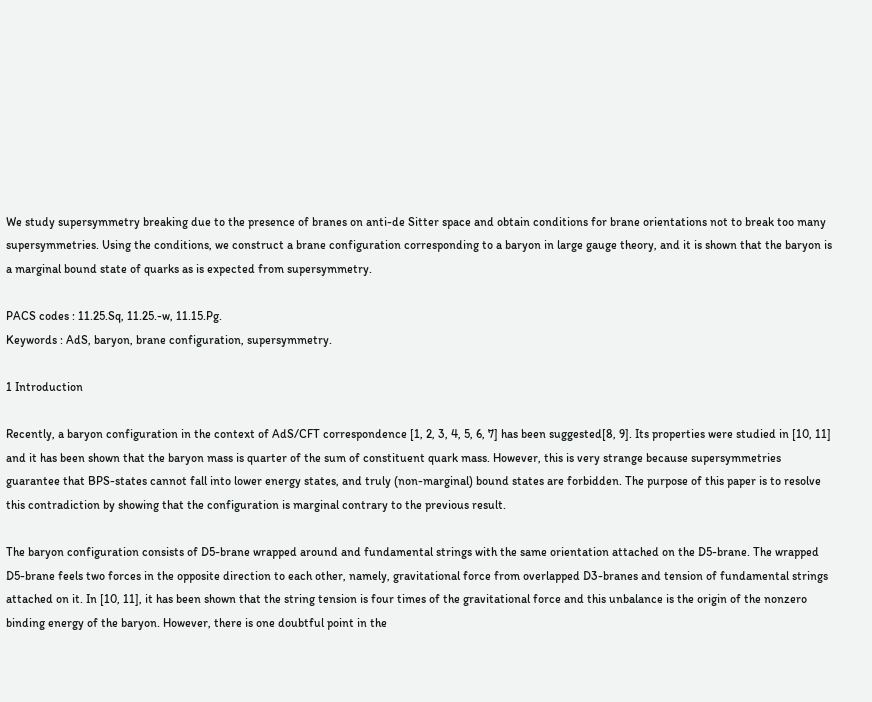We study supersymmetry breaking due to the presence of branes on anti-de Sitter space and obtain conditions for brane orientations not to break too many supersymmetries. Using the conditions, we construct a brane configuration corresponding to a baryon in large gauge theory, and it is shown that the baryon is a marginal bound state of quarks as is expected from supersymmetry.

PACS codes : 11.25.Sq, 11.25.-w, 11.15.Pg.
Keywords : AdS, baryon, brane configuration, supersymmetry.

1 Introduction

Recently, a baryon configuration in the context of AdS/CFT correspondence [1, 2, 3, 4, 5, 6, 7] has been suggested[8, 9]. Its properties were studied in [10, 11] and it has been shown that the baryon mass is quarter of the sum of constituent quark mass. However, this is very strange because supersymmetries guarantee that BPS-states cannot fall into lower energy states, and truly (non-marginal) bound states are forbidden. The purpose of this paper is to resolve this contradiction by showing that the configuration is marginal contrary to the previous result.

The baryon configuration consists of D5-brane wrapped around and fundamental strings with the same orientation attached on the D5-brane. The wrapped D5-brane feels two forces in the opposite direction to each other, namely, gravitational force from overlapped D3-branes and tension of fundamental strings attached on it. In [10, 11], it has been shown that the string tension is four times of the gravitational force and this unbalance is the origin of the nonzero binding energy of the baryon. However, there is one doubtful point in the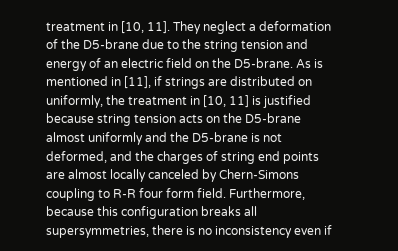treatment in [10, 11]. They neglect a deformation of the D5-brane due to the string tension and energy of an electric field on the D5-brane. As is mentioned in [11], if strings are distributed on uniformly, the treatment in [10, 11] is justified because string tension acts on the D5-brane almost uniformly and the D5-brane is not deformed, and the charges of string end points are almost locally canceled by Chern-Simons coupling to R-R four form field. Furthermore, because this configuration breaks all supersymmetries, there is no inconsistency even if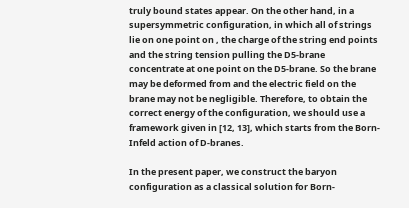truly bound states appear. On the other hand, in a supersymmetric configuration, in which all of strings lie on one point on , the charge of the string end points and the string tension pulling the D5-brane concentrate at one point on the D5-brane. So the brane may be deformed from and the electric field on the brane may not be negligible. Therefore, to obtain the correct energy of the configuration, we should use a framework given in [12, 13], which starts from the Born-Infeld action of D-branes.

In the present paper, we construct the baryon configuration as a classical solution for Born-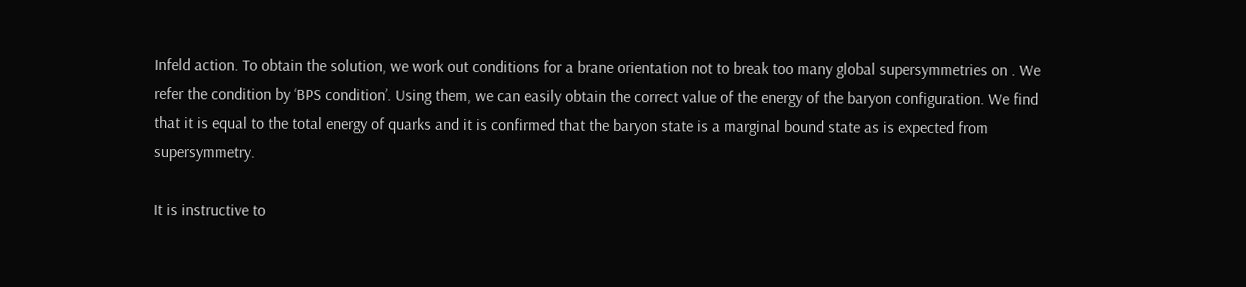Infeld action. To obtain the solution, we work out conditions for a brane orientation not to break too many global supersymmetries on . We refer the condition by ‘BPS condition’. Using them, we can easily obtain the correct value of the energy of the baryon configuration. We find that it is equal to the total energy of quarks and it is confirmed that the baryon state is a marginal bound state as is expected from supersymmetry.

It is instructive to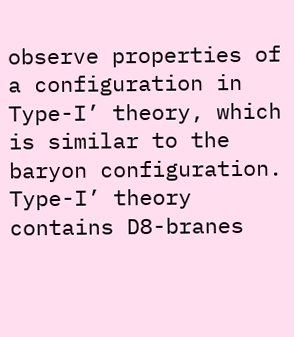observe properties of a configuration in Type-I’ theory, which is similar to the baryon configuration. Type-I’ theory contains D8-branes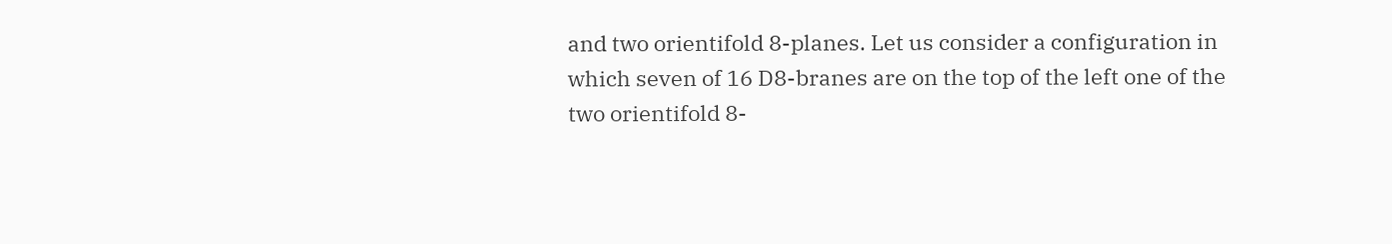and two orientifold 8-planes. Let us consider a configuration in which seven of 16 D8-branes are on the top of the left one of the two orientifold 8-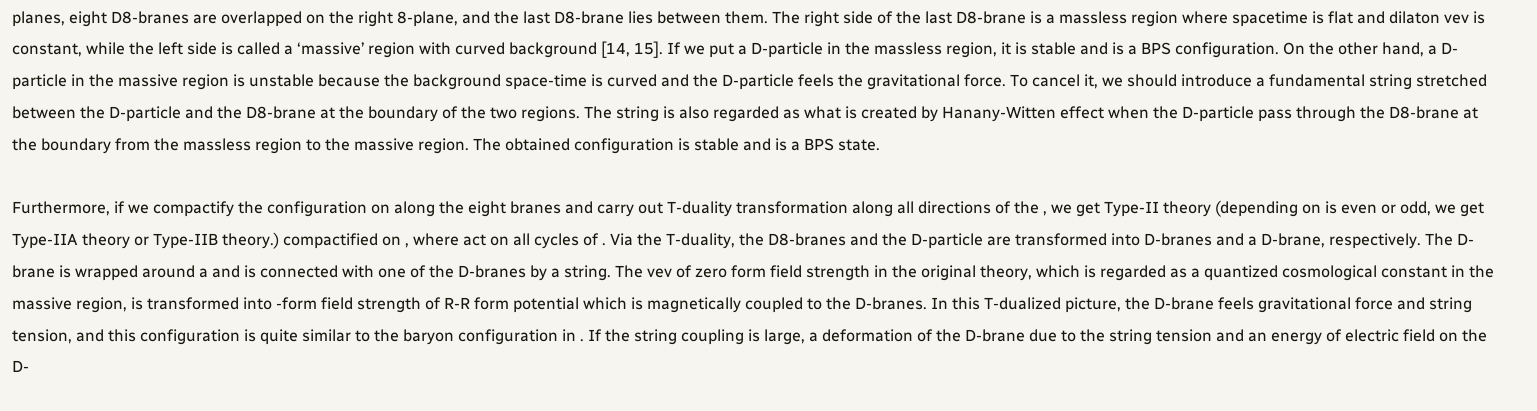planes, eight D8-branes are overlapped on the right 8-plane, and the last D8-brane lies between them. The right side of the last D8-brane is a massless region where spacetime is flat and dilaton vev is constant, while the left side is called a ‘massive’ region with curved background [14, 15]. If we put a D-particle in the massless region, it is stable and is a BPS configuration. On the other hand, a D-particle in the massive region is unstable because the background space-time is curved and the D-particle feels the gravitational force. To cancel it, we should introduce a fundamental string stretched between the D-particle and the D8-brane at the boundary of the two regions. The string is also regarded as what is created by Hanany-Witten effect when the D-particle pass through the D8-brane at the boundary from the massless region to the massive region. The obtained configuration is stable and is a BPS state.

Furthermore, if we compactify the configuration on along the eight branes and carry out T-duality transformation along all directions of the , we get Type-II theory (depending on is even or odd, we get Type-IIA theory or Type-IIB theory.) compactified on , where act on all cycles of . Via the T-duality, the D8-branes and the D-particle are transformed into D-branes and a D-brane, respectively. The D-brane is wrapped around a and is connected with one of the D-branes by a string. The vev of zero form field strength in the original theory, which is regarded as a quantized cosmological constant in the massive region, is transformed into -form field strength of R-R form potential which is magnetically coupled to the D-branes. In this T-dualized picture, the D-brane feels gravitational force and string tension, and this configuration is quite similar to the baryon configuration in . If the string coupling is large, a deformation of the D-brane due to the string tension and an energy of electric field on the D-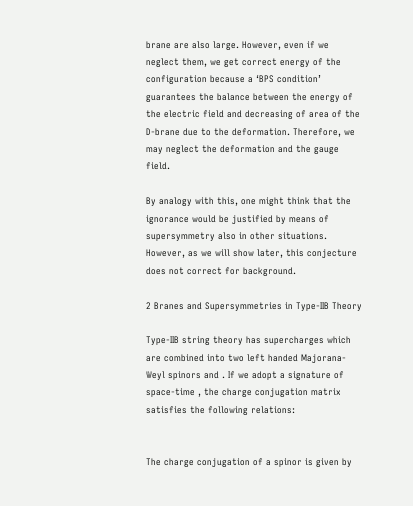brane are also large. However, even if we neglect them, we get correct energy of the configuration because a ‘BPS condition’ guarantees the balance between the energy of the electric field and decreasing of area of the D-brane due to the deformation. Therefore, we may neglect the deformation and the gauge field.

By analogy with this, one might think that the ignorance would be justified by means of supersymmetry also in other situations. However, as we will show later, this conjecture does not correct for background.

2 Branes and Supersymmetries in Type-IIB Theory

Type-IIB string theory has supercharges which are combined into two left handed Majorana-Weyl spinors and . If we adopt a signature of space-time , the charge conjugation matrix satisfies the following relations:


The charge conjugation of a spinor is given by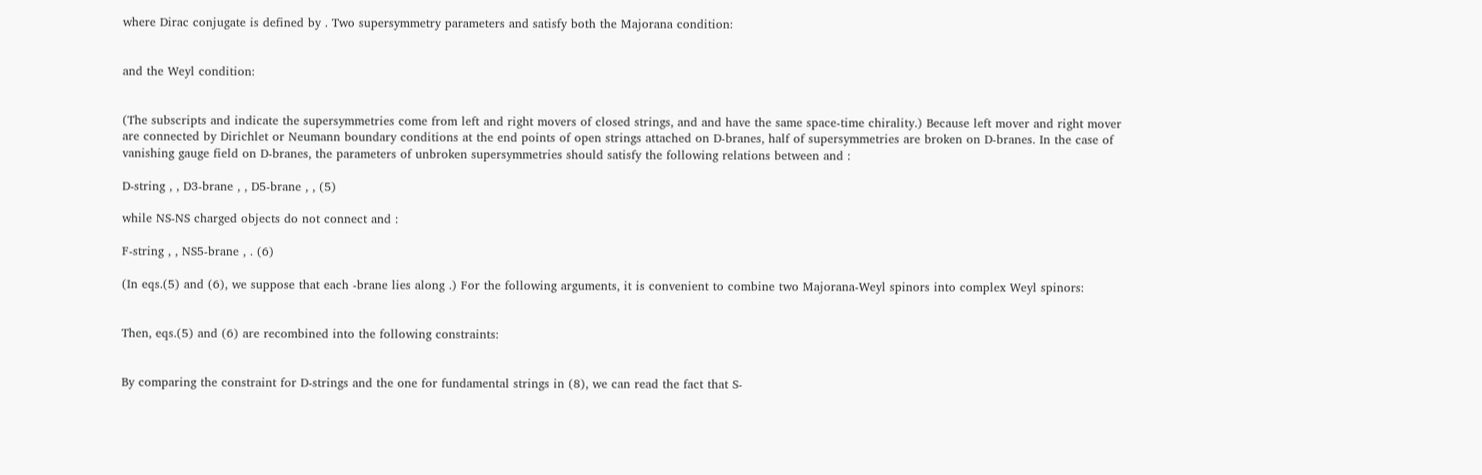where Dirac conjugate is defined by . Two supersymmetry parameters and satisfy both the Majorana condition:


and the Weyl condition:


(The subscripts and indicate the supersymmetries come from left and right movers of closed strings, and and have the same space-time chirality.) Because left mover and right mover are connected by Dirichlet or Neumann boundary conditions at the end points of open strings attached on D-branes, half of supersymmetries are broken on D-branes. In the case of vanishing gauge field on D-branes, the parameters of unbroken supersymmetries should satisfy the following relations between and :

D-string , , D3-brane , , D5-brane , , (5)

while NS-NS charged objects do not connect and :

F-string , , NS5-brane , . (6)

(In eqs.(5) and (6), we suppose that each -brane lies along .) For the following arguments, it is convenient to combine two Majorana-Weyl spinors into complex Weyl spinors:


Then, eqs.(5) and (6) are recombined into the following constraints:


By comparing the constraint for D-strings and the one for fundamental strings in (8), we can read the fact that S-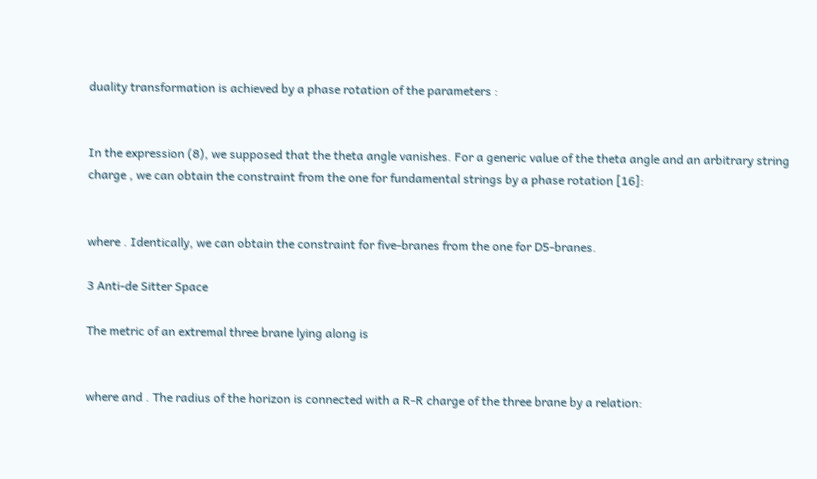duality transformation is achieved by a phase rotation of the parameters :


In the expression (8), we supposed that the theta angle vanishes. For a generic value of the theta angle and an arbitrary string charge , we can obtain the constraint from the one for fundamental strings by a phase rotation [16]:


where . Identically, we can obtain the constraint for five-branes from the one for D5-branes.

3 Anti-de Sitter Space

The metric of an extremal three brane lying along is


where and . The radius of the horizon is connected with a R-R charge of the three brane by a relation: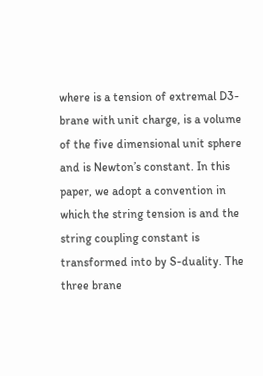where is a tension of extremal D3-brane with unit charge, is a volume of the five dimensional unit sphere and is Newton’s constant. In this paper, we adopt a convention in which the string tension is and the string coupling constant is transformed into by S-duality. The three brane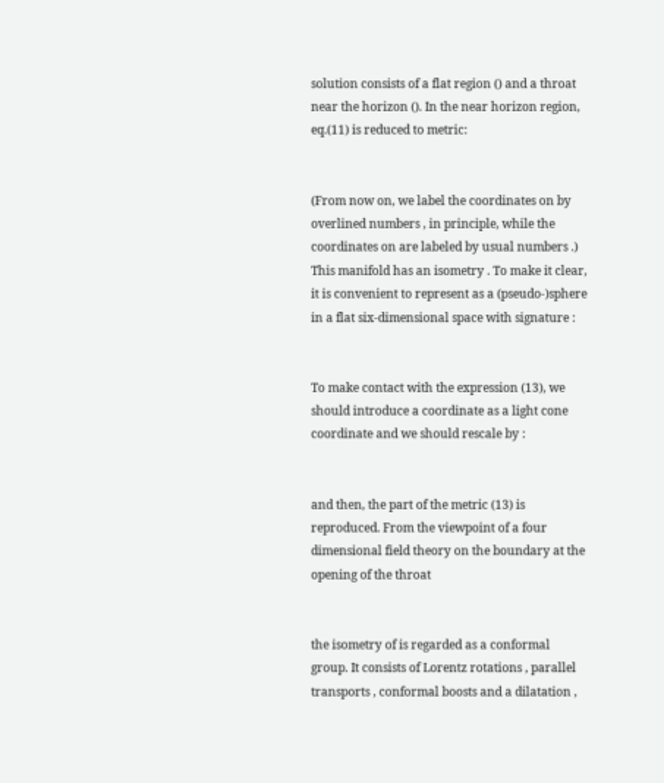solution consists of a flat region () and a throat near the horizon (). In the near horizon region, eq.(11) is reduced to metric:


(From now on, we label the coordinates on by overlined numbers , in principle, while the coordinates on are labeled by usual numbers .) This manifold has an isometry . To make it clear, it is convenient to represent as a (pseudo-)sphere in a flat six-dimensional space with signature :


To make contact with the expression (13), we should introduce a coordinate as a light cone coordinate and we should rescale by :


and then, the part of the metric (13) is reproduced. From the viewpoint of a four dimensional field theory on the boundary at the opening of the throat


the isometry of is regarded as a conformal group. It consists of Lorentz rotations , parallel transports , conformal boosts and a dilatation ,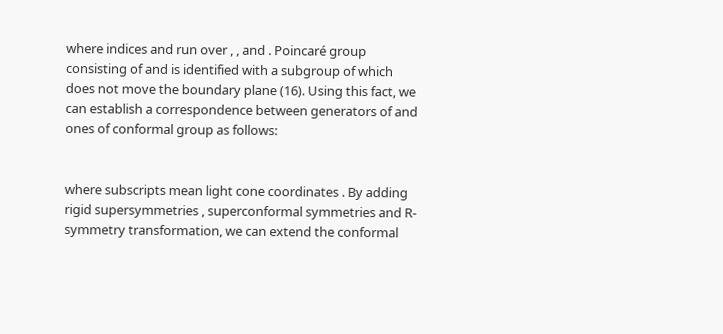where indices and run over , , and . Poincaré group consisting of and is identified with a subgroup of which does not move the boundary plane (16). Using this fact, we can establish a correspondence between generators of and ones of conformal group as follows:


where subscripts mean light cone coordinates . By adding rigid supersymmetries , superconformal symmetries and R-symmetry transformation, we can extend the conformal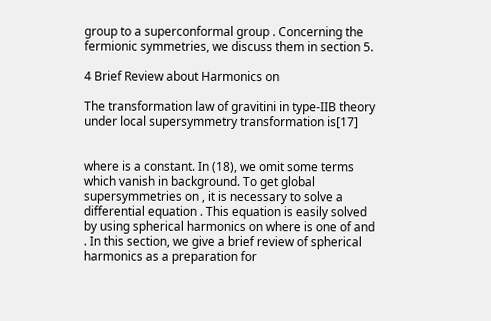group to a superconformal group . Concerning the fermionic symmetries, we discuss them in section 5.

4 Brief Review about Harmonics on

The transformation law of gravitini in type-IIB theory under local supersymmetry transformation is[17]


where is a constant. In (18), we omit some terms which vanish in background. To get global supersymmetries on , it is necessary to solve a differential equation . This equation is easily solved by using spherical harmonics on where is one of and . In this section, we give a brief review of spherical harmonics as a preparation for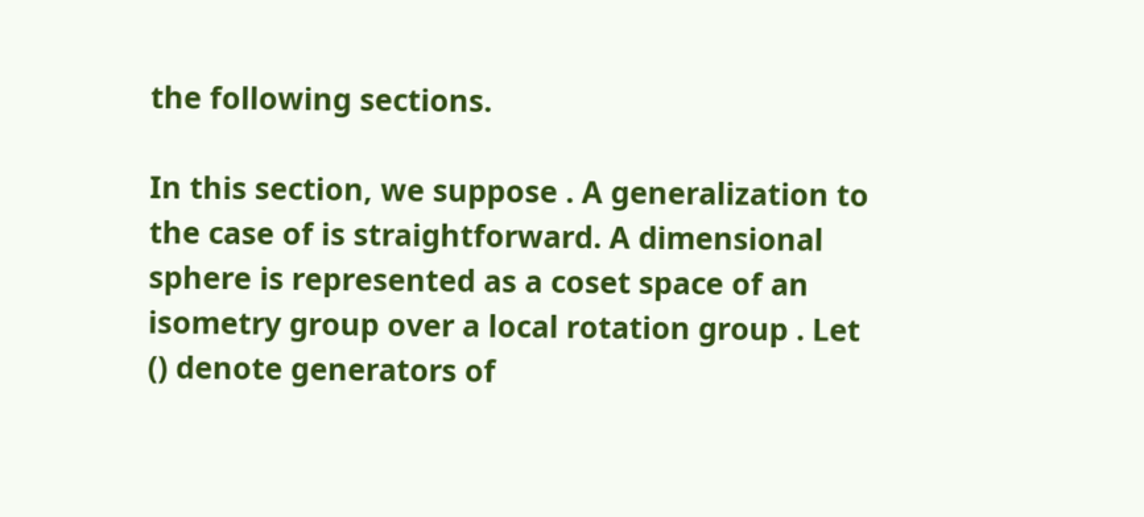the following sections.

In this section, we suppose . A generalization to the case of is straightforward. A dimensional sphere is represented as a coset space of an isometry group over a local rotation group . Let () denote generators of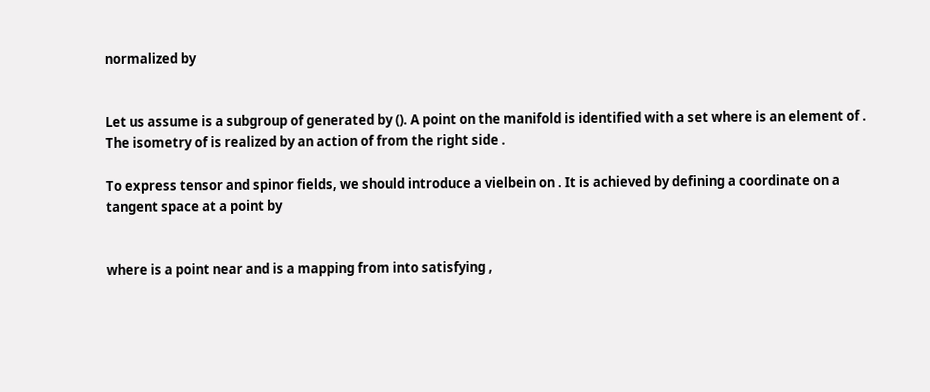normalized by


Let us assume is a subgroup of generated by (). A point on the manifold is identified with a set where is an element of . The isometry of is realized by an action of from the right side .

To express tensor and spinor fields, we should introduce a vielbein on . It is achieved by defining a coordinate on a tangent space at a point by


where is a point near and is a mapping from into satisfying ,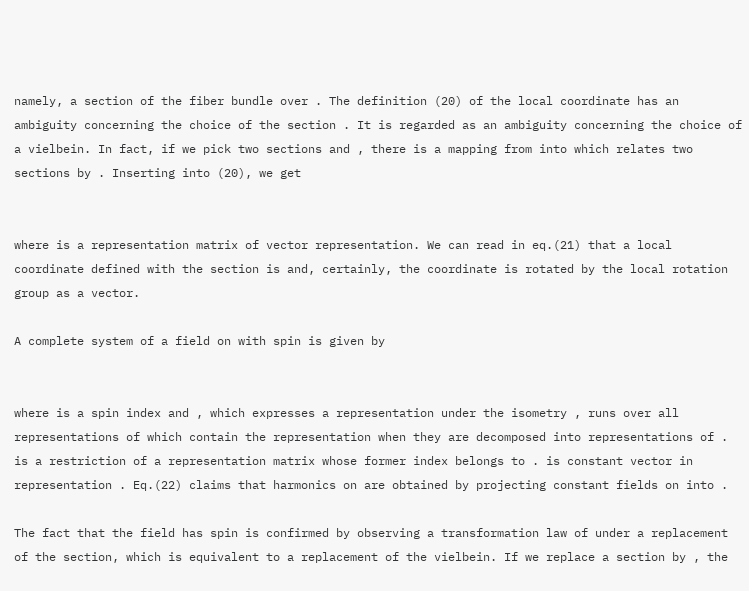namely, a section of the fiber bundle over . The definition (20) of the local coordinate has an ambiguity concerning the choice of the section . It is regarded as an ambiguity concerning the choice of a vielbein. In fact, if we pick two sections and , there is a mapping from into which relates two sections by . Inserting into (20), we get


where is a representation matrix of vector representation. We can read in eq.(21) that a local coordinate defined with the section is and, certainly, the coordinate is rotated by the local rotation group as a vector.

A complete system of a field on with spin is given by


where is a spin index and , which expresses a representation under the isometry , runs over all representations of which contain the representation when they are decomposed into representations of . is a restriction of a representation matrix whose former index belongs to . is constant vector in representation . Eq.(22) claims that harmonics on are obtained by projecting constant fields on into .

The fact that the field has spin is confirmed by observing a transformation law of under a replacement of the section, which is equivalent to a replacement of the vielbein. If we replace a section by , the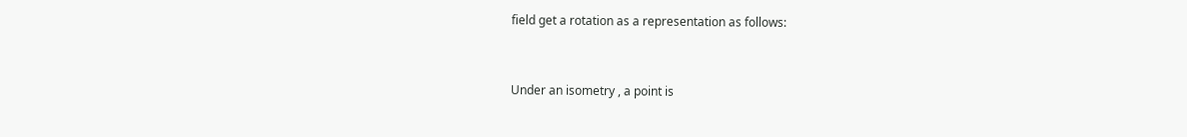field get a rotation as a representation as follows:


Under an isometry , a point is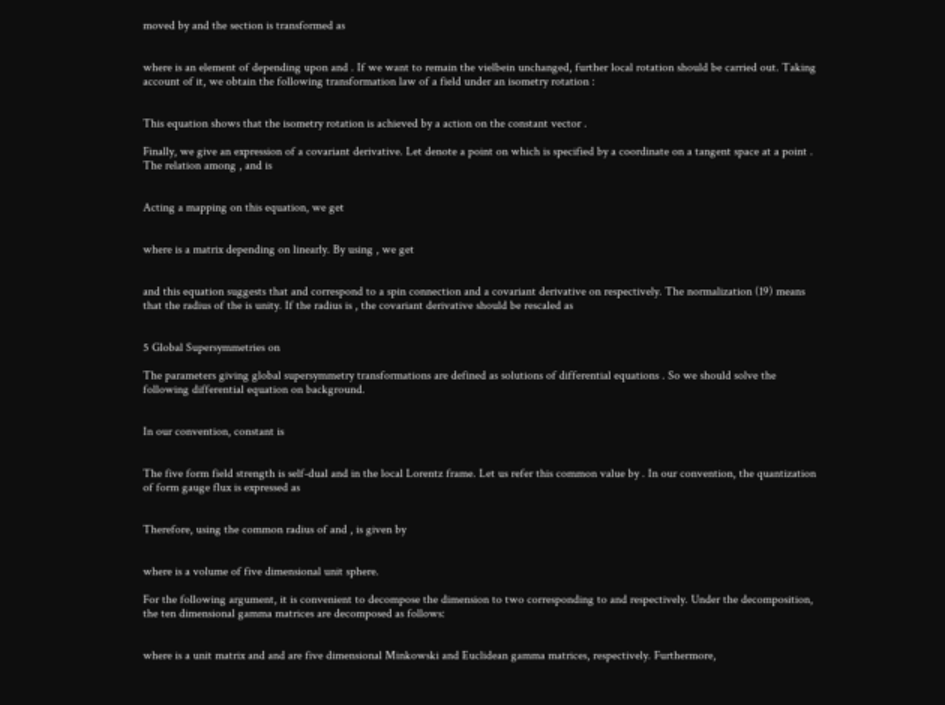moved by and the section is transformed as


where is an element of depending upon and . If we want to remain the vielbein unchanged, further local rotation should be carried out. Taking account of it, we obtain the following transformation law of a field under an isometry rotation :


This equation shows that the isometry rotation is achieved by a action on the constant vector .

Finally, we give an expression of a covariant derivative. Let denote a point on which is specified by a coordinate on a tangent space at a point . The relation among , and is


Acting a mapping on this equation, we get


where is a matrix depending on linearly. By using , we get


and this equation suggests that and correspond to a spin connection and a covariant derivative on respectively. The normalization (19) means that the radius of the is unity. If the radius is , the covariant derivative should be rescaled as


5 Global Supersymmetries on

The parameters giving global supersymmetry transformations are defined as solutions of differential equations . So we should solve the following differential equation on background.


In our convention, constant is


The five form field strength is self-dual and in the local Lorentz frame. Let us refer this common value by . In our convention, the quantization of form gauge flux is expressed as


Therefore, using the common radius of and , is given by


where is a volume of five dimensional unit sphere.

For the following argument, it is convenient to decompose the dimension to two corresponding to and respectively. Under the decomposition, the ten dimensional gamma matrices are decomposed as follows:


where is a unit matrix and and are five dimensional Minkowski and Euclidean gamma matrices, respectively. Furthermore,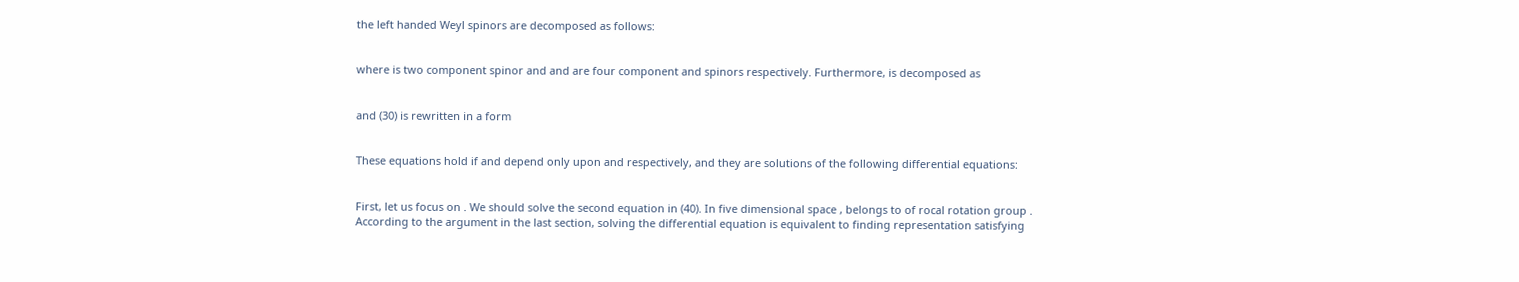the left handed Weyl spinors are decomposed as follows:


where is two component spinor and and are four component and spinors respectively. Furthermore, is decomposed as


and (30) is rewritten in a form


These equations hold if and depend only upon and respectively, and they are solutions of the following differential equations:


First, let us focus on . We should solve the second equation in (40). In five dimensional space , belongs to of rocal rotation group . According to the argument in the last section, solving the differential equation is equivalent to finding representation satisfying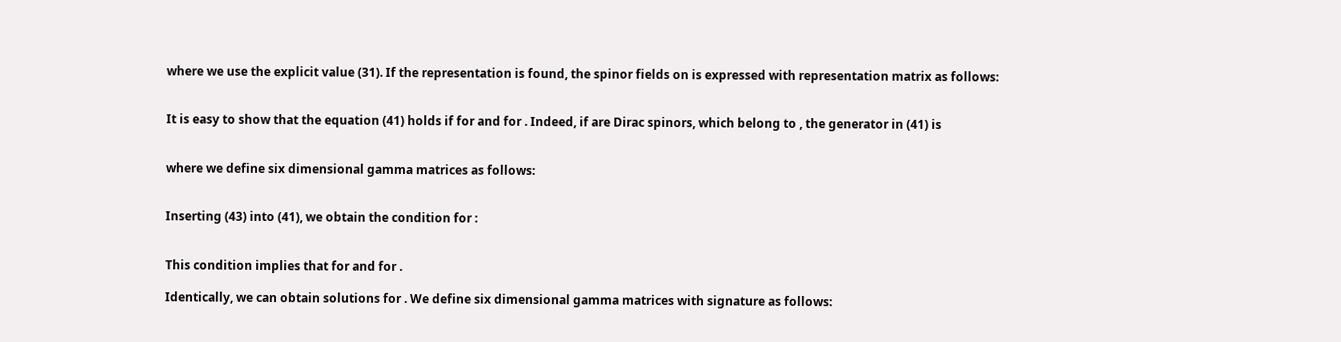where we use the explicit value (31). If the representation is found, the spinor fields on is expressed with representation matrix as follows:


It is easy to show that the equation (41) holds if for and for . Indeed, if are Dirac spinors, which belong to , the generator in (41) is


where we define six dimensional gamma matrices as follows:


Inserting (43) into (41), we obtain the condition for :


This condition implies that for and for .

Identically, we can obtain solutions for . We define six dimensional gamma matrices with signature as follows: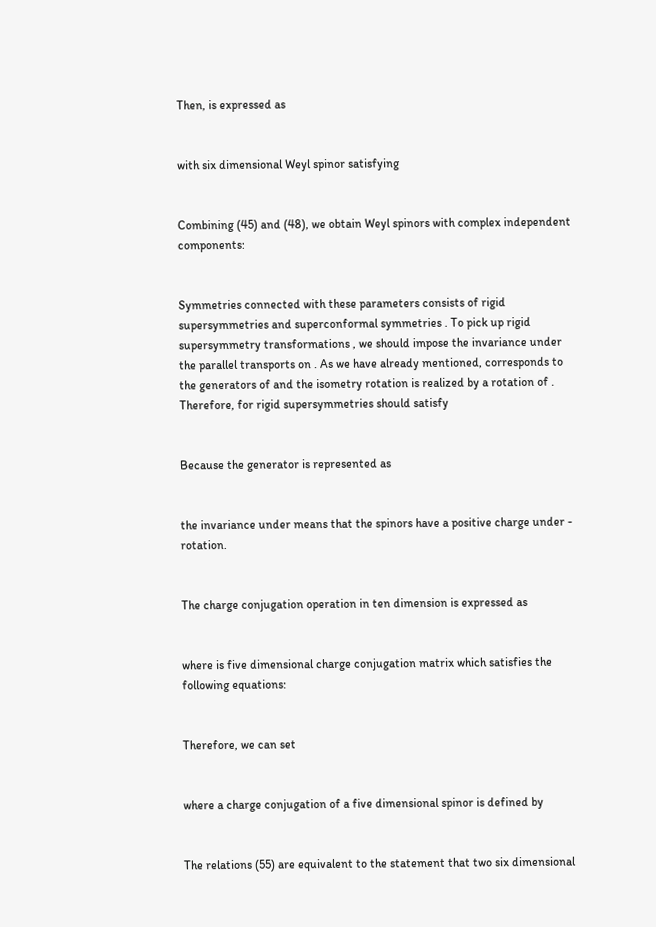Then, is expressed as


with six dimensional Weyl spinor satisfying


Combining (45) and (48), we obtain Weyl spinors with complex independent components:


Symmetries connected with these parameters consists of rigid supersymmetries and superconformal symmetries . To pick up rigid supersymmetry transformations , we should impose the invariance under the parallel transports on . As we have already mentioned, corresponds to the generators of and the isometry rotation is realized by a rotation of . Therefore, for rigid supersymmetries should satisfy


Because the generator is represented as


the invariance under means that the spinors have a positive charge under - rotation.


The charge conjugation operation in ten dimension is expressed as


where is five dimensional charge conjugation matrix which satisfies the following equations:


Therefore, we can set


where a charge conjugation of a five dimensional spinor is defined by


The relations (55) are equivalent to the statement that two six dimensional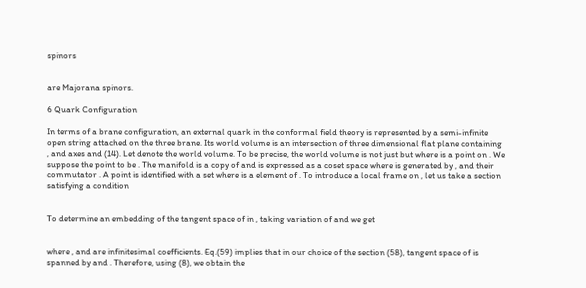spinors


are Majorana spinors.

6 Quark Configuration

In terms of a brane configuration, an external quark in the conformal field theory is represented by a semi-infinite open string attached on the three brane. Its world volume is an intersection of three dimensional flat plane containing , and axes and (14). Let denote the world volume. To be precise, the world volume is not just but where is a point on . We suppose the point to be . The manifold is a copy of and is expressed as a coset space where is generated by , and their commutator . A point is identified with a set where is a element of . To introduce a local frame on , let us take a section satisfying a condition


To determine an embedding of the tangent space of in , taking variation of and we get


where , and are infinitesimal coefficients. Eq.(59) implies that in our choice of the section (58), tangent space of is spanned by and . Therefore, using (8), we obtain the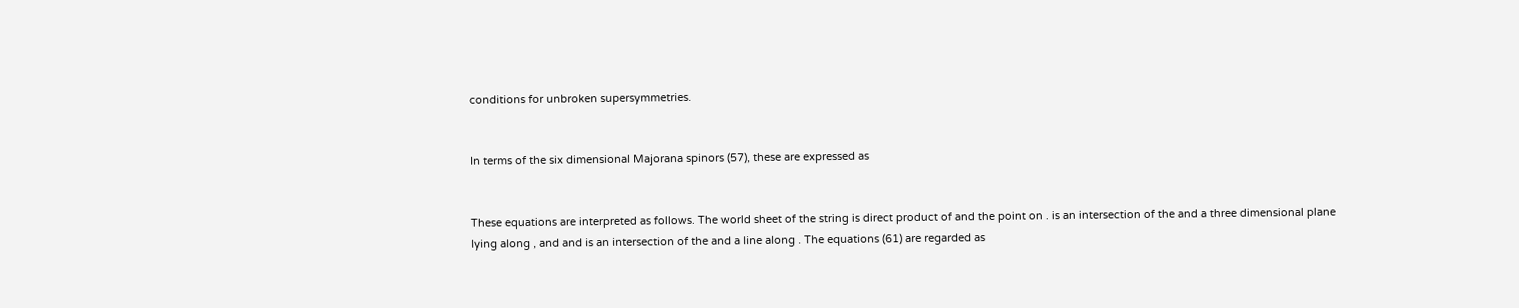conditions for unbroken supersymmetries.


In terms of the six dimensional Majorana spinors (57), these are expressed as


These equations are interpreted as follows. The world sheet of the string is direct product of and the point on . is an intersection of the and a three dimensional plane lying along , and and is an intersection of the and a line along . The equations (61) are regarded as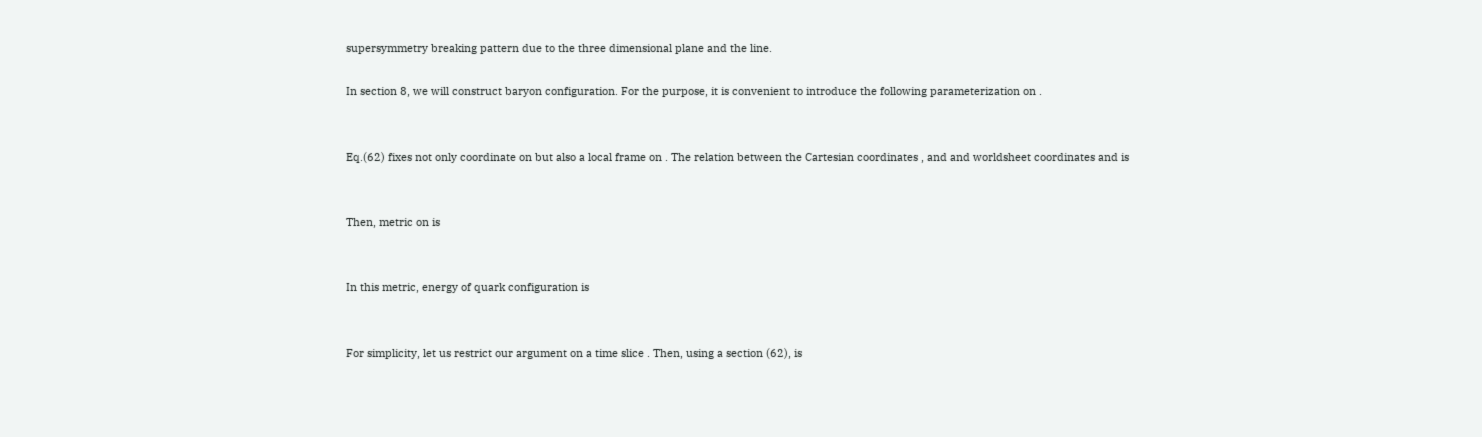supersymmetry breaking pattern due to the three dimensional plane and the line.

In section 8, we will construct baryon configuration. For the purpose, it is convenient to introduce the following parameterization on .


Eq.(62) fixes not only coordinate on but also a local frame on . The relation between the Cartesian coordinates , and and worldsheet coordinates and is


Then, metric on is


In this metric, energy of quark configuration is


For simplicity, let us restrict our argument on a time slice . Then, using a section (62), is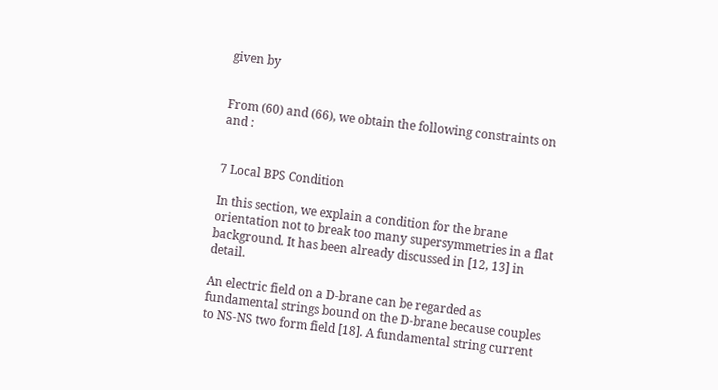given by


From (60) and (66), we obtain the following constraints on and :


7 Local BPS Condition

In this section, we explain a condition for the brane orientation not to break too many supersymmetries in a flat background. It has been already discussed in [12, 13] in detail.

An electric field on a D-brane can be regarded as fundamental strings bound on the D-brane because couples to NS-NS two form field [18]. A fundamental string current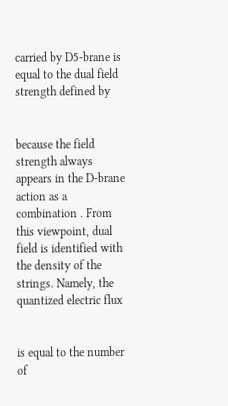carried by D5-brane is equal to the dual field strength defined by


because the field strength always appears in the D-brane action as a combination . From this viewpoint, dual field is identified with the density of the strings. Namely, the quantized electric flux


is equal to the number of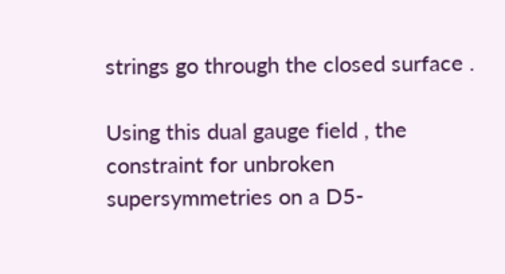strings go through the closed surface .

Using this dual gauge field , the constraint for unbroken supersymmetries on a D5-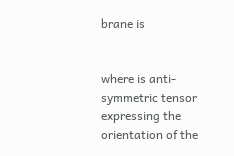brane is


where is anti-symmetric tensor expressing the orientation of the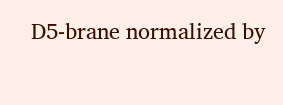D5-brane normalized by